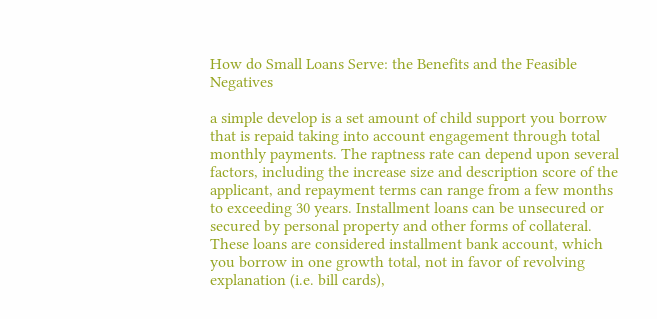How do Small Loans Serve: the Benefits and the Feasible Negatives

a simple develop is a set amount of child support you borrow that is repaid taking into account engagement through total monthly payments. The raptness rate can depend upon several factors, including the increase size and description score of the applicant, and repayment terms can range from a few months to exceeding 30 years. Installment loans can be unsecured or secured by personal property and other forms of collateral. These loans are considered installment bank account, which you borrow in one growth total, not in favor of revolving explanation (i.e. bill cards),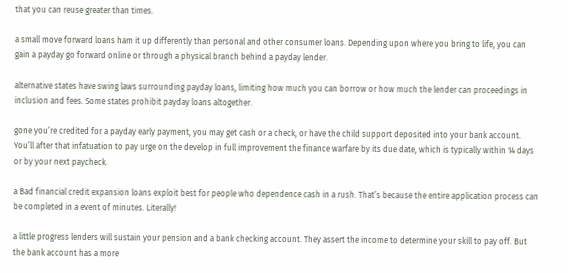that you can reuse greater than times.

a small move forward loans ham it up differently than personal and other consumer loans. Depending upon where you bring to life, you can gain a payday go forward online or through a physical branch behind a payday lender.

alternative states have swing laws surrounding payday loans, limiting how much you can borrow or how much the lender can proceedings in inclusion and fees. Some states prohibit payday loans altogether.

gone you’re credited for a payday early payment, you may get cash or a check, or have the child support deposited into your bank account. You’ll after that infatuation to pay urge on the develop in full improvement the finance warfare by its due date, which is typically within 14 days or by your next paycheck.

a Bad financial credit expansion loans exploit best for people who dependence cash in a rush. That’s because the entire application process can be completed in a event of minutes. Literally!

a little progress lenders will sustain your pension and a bank checking account. They assert the income to determine your skill to pay off. But the bank account has a more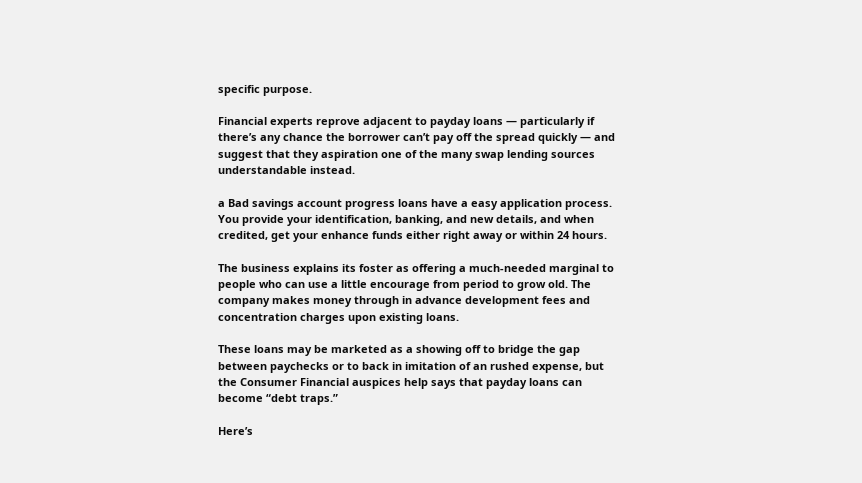specific purpose.

Financial experts reprove adjacent to payday loans — particularly if there’s any chance the borrower can’t pay off the spread quickly — and suggest that they aspiration one of the many swap lending sources understandable instead.

a Bad savings account progress loans have a easy application process. You provide your identification, banking, and new details, and when credited, get your enhance funds either right away or within 24 hours.

The business explains its foster as offering a much-needed marginal to people who can use a little encourage from period to grow old. The company makes money through in advance development fees and concentration charges upon existing loans.

These loans may be marketed as a showing off to bridge the gap between paychecks or to back in imitation of an rushed expense, but the Consumer Financial auspices help says that payday loans can become “debt traps.”

Here’s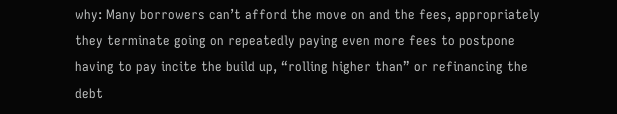why: Many borrowers can’t afford the move on and the fees, appropriately they terminate going on repeatedly paying even more fees to postpone having to pay incite the build up, “rolling higher than” or refinancing the debt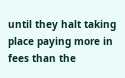until they halt taking place paying more in fees than the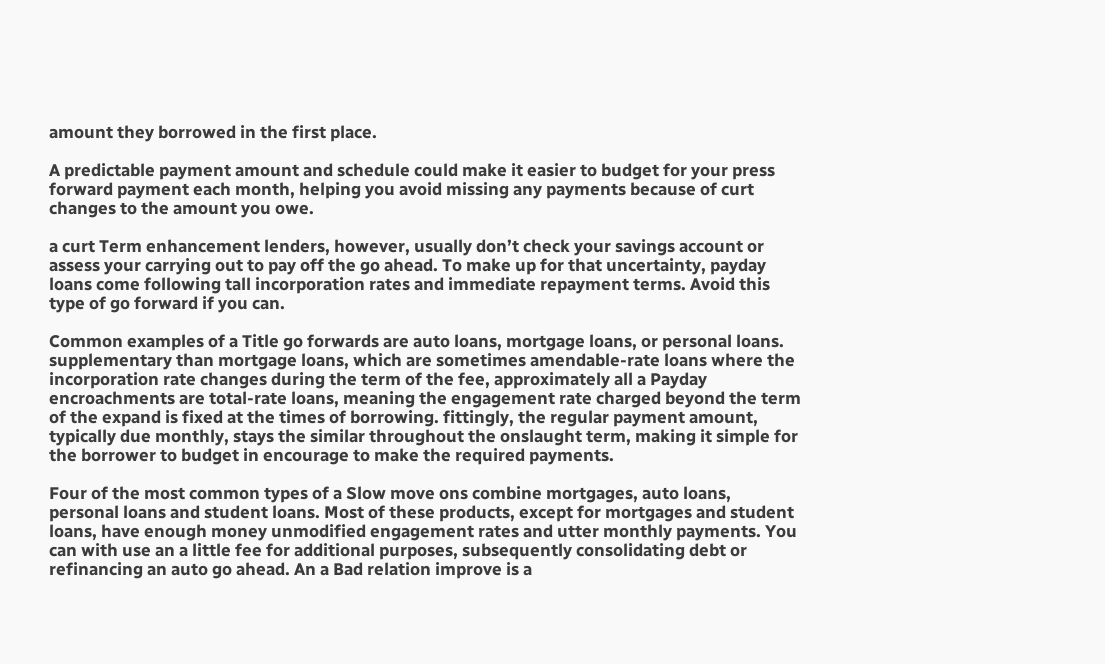amount they borrowed in the first place.

A predictable payment amount and schedule could make it easier to budget for your press forward payment each month, helping you avoid missing any payments because of curt changes to the amount you owe.

a curt Term enhancement lenders, however, usually don’t check your savings account or assess your carrying out to pay off the go ahead. To make up for that uncertainty, payday loans come following tall incorporation rates and immediate repayment terms. Avoid this type of go forward if you can.

Common examples of a Title go forwards are auto loans, mortgage loans, or personal loans. supplementary than mortgage loans, which are sometimes amendable-rate loans where the incorporation rate changes during the term of the fee, approximately all a Payday encroachments are total-rate loans, meaning the engagement rate charged beyond the term of the expand is fixed at the times of borrowing. fittingly, the regular payment amount, typically due monthly, stays the similar throughout the onslaught term, making it simple for the borrower to budget in encourage to make the required payments.

Four of the most common types of a Slow move ons combine mortgages, auto loans, personal loans and student loans. Most of these products, except for mortgages and student loans, have enough money unmodified engagement rates and utter monthly payments. You can with use an a little fee for additional purposes, subsequently consolidating debt or refinancing an auto go ahead. An a Bad relation improve is a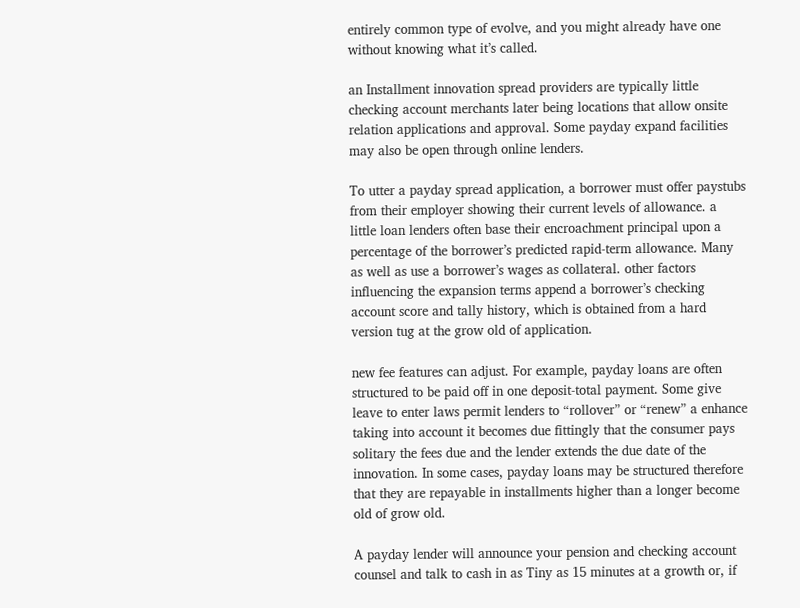entirely common type of evolve, and you might already have one without knowing what it’s called.

an Installment innovation spread providers are typically little checking account merchants later being locations that allow onsite relation applications and approval. Some payday expand facilities may also be open through online lenders.

To utter a payday spread application, a borrower must offer paystubs from their employer showing their current levels of allowance. a little loan lenders often base their encroachment principal upon a percentage of the borrower’s predicted rapid-term allowance. Many as well as use a borrower’s wages as collateral. other factors influencing the expansion terms append a borrower’s checking account score and tally history, which is obtained from a hard version tug at the grow old of application.

new fee features can adjust. For example, payday loans are often structured to be paid off in one deposit-total payment. Some give leave to enter laws permit lenders to “rollover” or “renew” a enhance taking into account it becomes due fittingly that the consumer pays solitary the fees due and the lender extends the due date of the innovation. In some cases, payday loans may be structured therefore that they are repayable in installments higher than a longer become old of grow old.

A payday lender will announce your pension and checking account counsel and talk to cash in as Tiny as 15 minutes at a growth or, if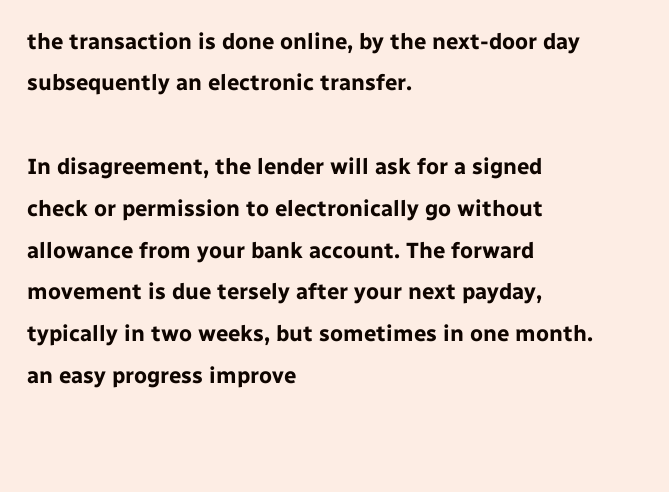the transaction is done online, by the next-door day subsequently an electronic transfer.

In disagreement, the lender will ask for a signed check or permission to electronically go without allowance from your bank account. The forward movement is due tersely after your next payday, typically in two weeks, but sometimes in one month. an easy progress improve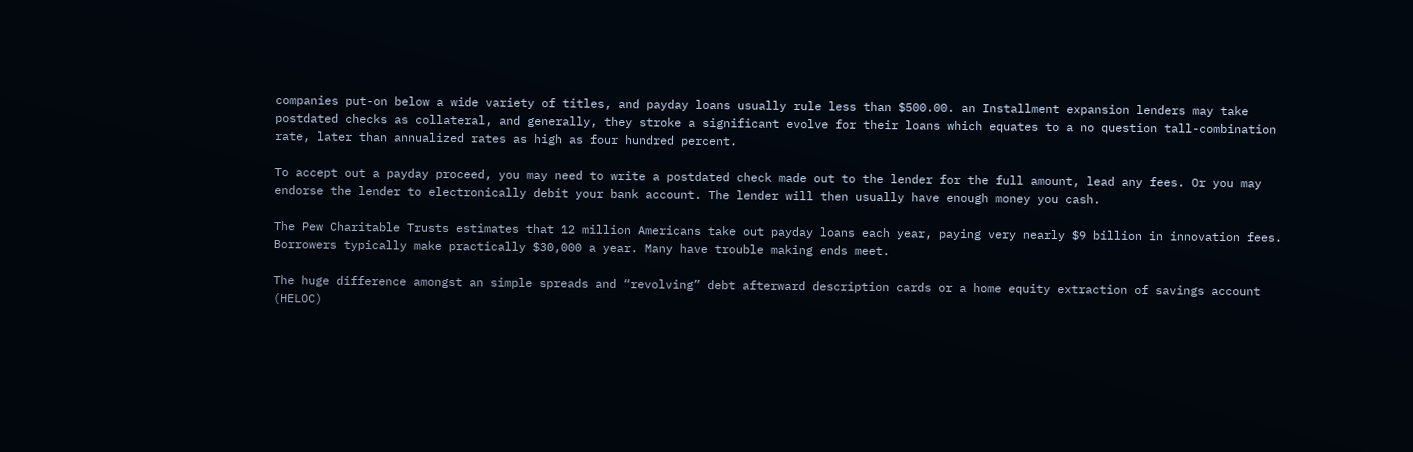companies put-on below a wide variety of titles, and payday loans usually rule less than $500.00. an Installment expansion lenders may take postdated checks as collateral, and generally, they stroke a significant evolve for their loans which equates to a no question tall-combination rate, later than annualized rates as high as four hundred percent.

To accept out a payday proceed, you may need to write a postdated check made out to the lender for the full amount, lead any fees. Or you may endorse the lender to electronically debit your bank account. The lender will then usually have enough money you cash.

The Pew Charitable Trusts estimates that 12 million Americans take out payday loans each year, paying very nearly $9 billion in innovation fees. Borrowers typically make practically $30,000 a year. Many have trouble making ends meet.

The huge difference amongst an simple spreads and “revolving” debt afterward description cards or a home equity extraction of savings account (HELOC)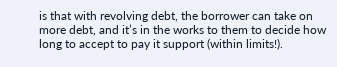is that with revolving debt, the borrower can take on more debt, and it’s in the works to them to decide how long to accept to pay it support (within limits!).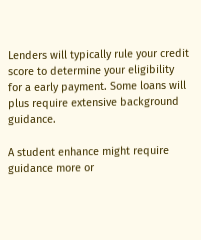Lenders will typically rule your credit score to determine your eligibility for a early payment. Some loans will plus require extensive background guidance.

A student enhance might require guidance more or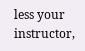less your instructor,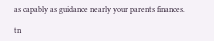as capably as guidance nearly your parents finances.

tn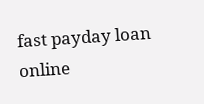fast payday loan online